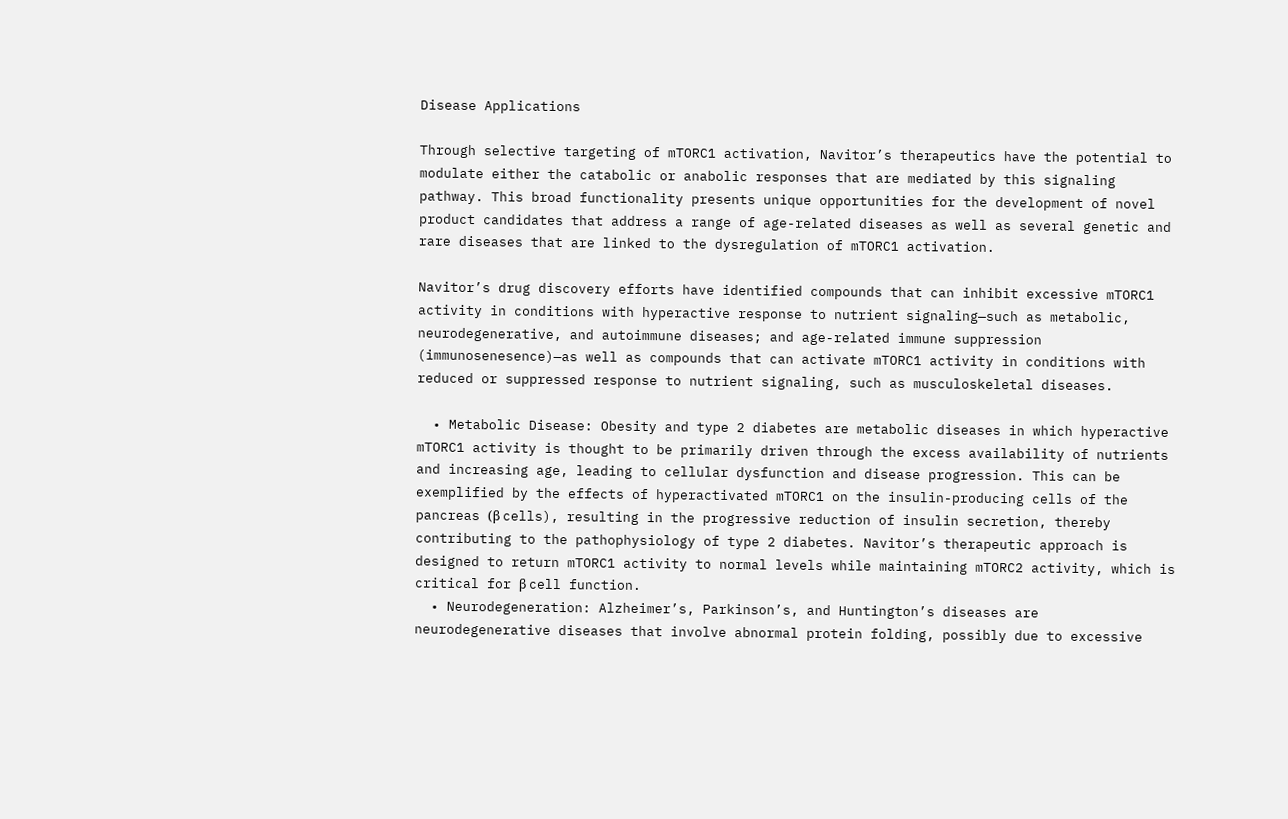Disease Applications

Through selective targeting of mTORC1 activation, Navitor’s therapeutics have the potential to modulate either the catabolic or anabolic responses that are mediated by this signaling pathway. This broad functionality presents unique opportunities for the development of novel product candidates that address a range of age-related diseases as well as several genetic and rare diseases that are linked to the dysregulation of mTORC1 activation.

Navitor’s drug discovery efforts have identified compounds that can inhibit excessive mTORC1 activity in conditions with hyperactive response to nutrient signaling—such as metabolic, neurodegenerative, and autoimmune diseases; and age-related immune suppression (immunosenesence)—as well as compounds that can activate mTORC1 activity in conditions with reduced or suppressed response to nutrient signaling, such as musculoskeletal diseases.

  • Metabolic Disease: Obesity and type 2 diabetes are metabolic diseases in which hyperactive mTORC1 activity is thought to be primarily driven through the excess availability of nutrients and increasing age, leading to cellular dysfunction and disease progression. This can be exemplified by the effects of hyperactivated mTORC1 on the insulin-producing cells of the pancreas (β cells), resulting in the progressive reduction of insulin secretion, thereby contributing to the pathophysiology of type 2 diabetes. Navitor’s therapeutic approach is designed to return mTORC1 activity to normal levels while maintaining mTORC2 activity, which is critical for β cell function.
  • Neurodegeneration: Alzheimer’s, Parkinson’s, and Huntington’s diseases are neurodegenerative diseases that involve abnormal protein folding, possibly due to excessive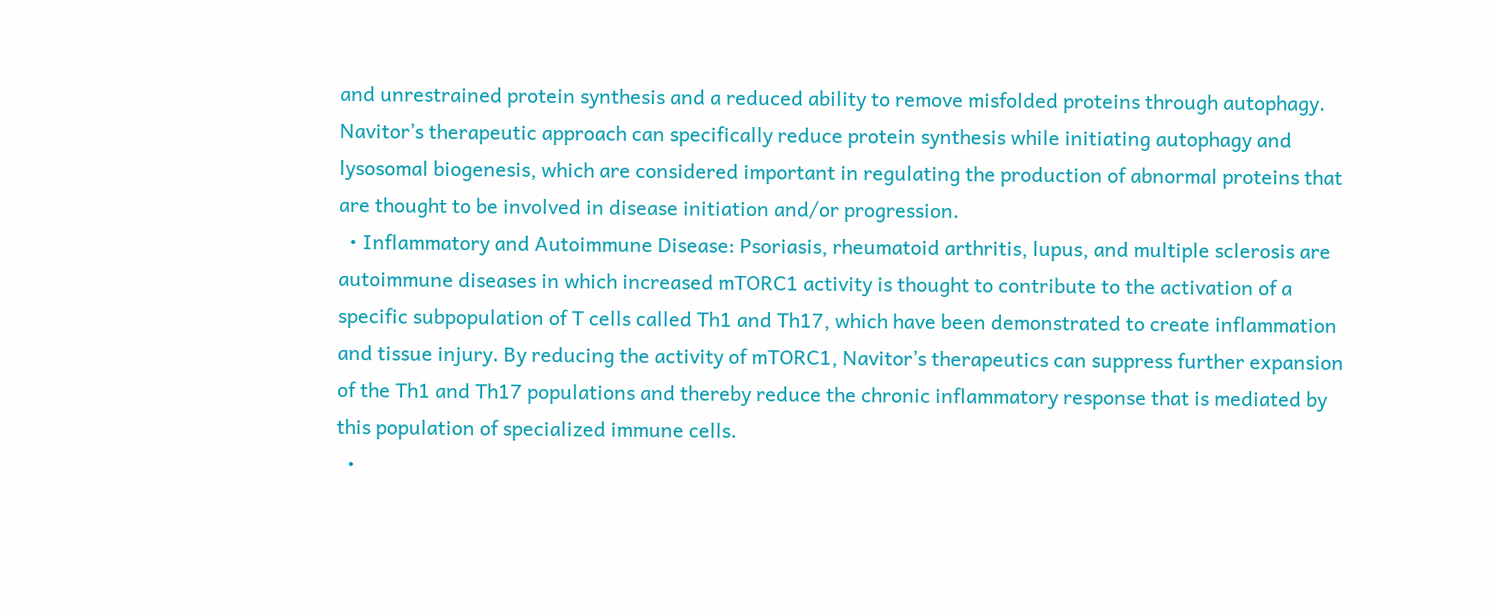and unrestrained protein synthesis and a reduced ability to remove misfolded proteins through autophagy. Navitor’s therapeutic approach can specifically reduce protein synthesis while initiating autophagy and lysosomal biogenesis, which are considered important in regulating the production of abnormal proteins that are thought to be involved in disease initiation and/or progression.
  • Inflammatory and Autoimmune Disease: Psoriasis, rheumatoid arthritis, lupus, and multiple sclerosis are autoimmune diseases in which increased mTORC1 activity is thought to contribute to the activation of a specific subpopulation of T cells called Th1 and Th17, which have been demonstrated to create inflammation and tissue injury. By reducing the activity of mTORC1, Navitor’s therapeutics can suppress further expansion of the Th1 and Th17 populations and thereby reduce the chronic inflammatory response that is mediated by this population of specialized immune cells.
  •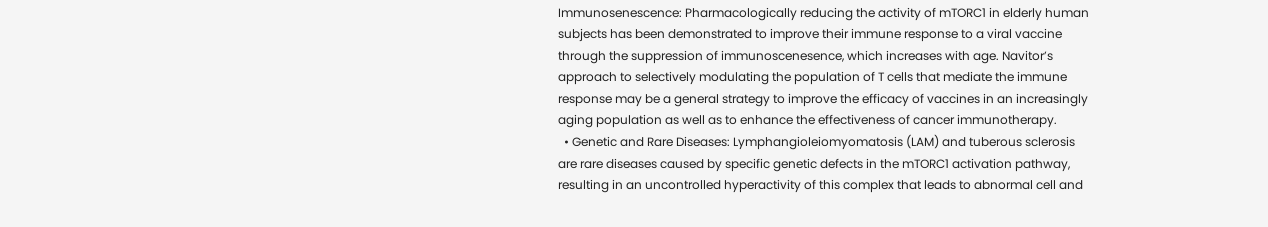Immunosenescence: Pharmacologically reducing the activity of mTORC1 in elderly human subjects has been demonstrated to improve their immune response to a viral vaccine through the suppression of immunoscenesence, which increases with age. Navitor’s approach to selectively modulating the population of T cells that mediate the immune response may be a general strategy to improve the efficacy of vaccines in an increasingly aging population as well as to enhance the effectiveness of cancer immunotherapy.
  • Genetic and Rare Diseases: Lymphangioleiomyomatosis (LAM) and tuberous sclerosis are rare diseases caused by specific genetic defects in the mTORC1 activation pathway, resulting in an uncontrolled hyperactivity of this complex that leads to abnormal cell and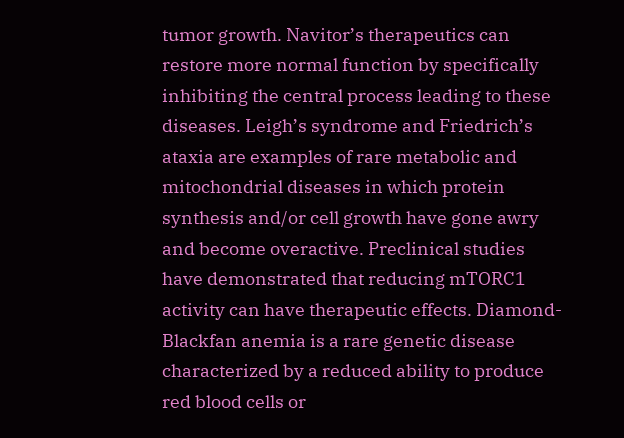tumor growth. Navitor’s therapeutics can restore more normal function by specifically inhibiting the central process leading to these diseases. Leigh’s syndrome and Friedrich’s ataxia are examples of rare metabolic and mitochondrial diseases in which protein synthesis and/or cell growth have gone awry and become overactive. Preclinical studies have demonstrated that reducing mTORC1 activity can have therapeutic effects. Diamond-Blackfan anemia is a rare genetic disease characterized by a reduced ability to produce red blood cells or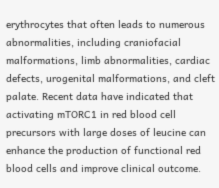erythrocytes that often leads to numerous abnormalities, including craniofacial malformations, limb abnormalities, cardiac defects, urogenital malformations, and cleft palate. Recent data have indicated that activating mTORC1 in red blood cell precursors with large doses of leucine can enhance the production of functional red blood cells and improve clinical outcome.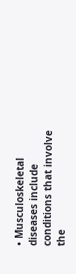• Musculoskeletal diseases include conditions that involve the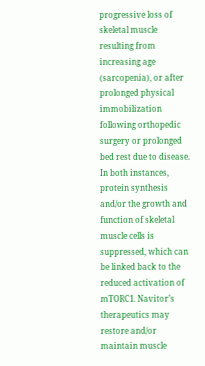progressive loss of skeletal muscle resulting from increasing age (sarcopenia), or after prolonged physical immobilization following orthopedic surgery or prolonged bed rest due to disease. In both instances, protein synthesis and/or the growth and function of skeletal muscle cells is suppressed, which can be linked back to the reduced activation of mTORC1. Navitor’s therapeutics may restore and/or maintain muscle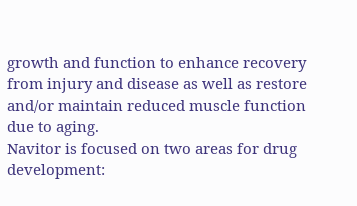growth and function to enhance recovery from injury and disease as well as restore and/or maintain reduced muscle function due to aging.
Navitor is focused on two areas for drug development: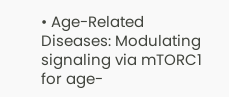• Age-Related Diseases: Modulating signaling via mTORC1 for age-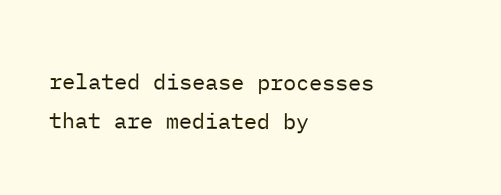related disease processes that are mediated by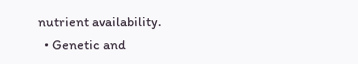nutrient availability.
  • Genetic and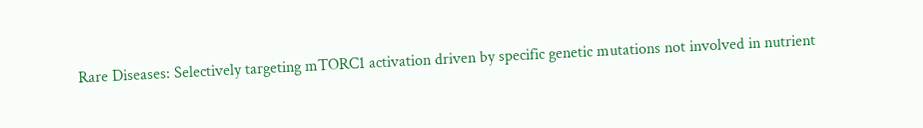Rare Diseases: Selectively targeting mTORC1 activation driven by specific genetic mutations not involved in nutrient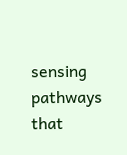sensing pathways that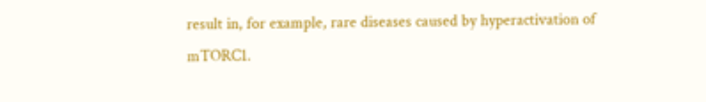result in, for example, rare diseases caused by hyperactivation of mTORC1.